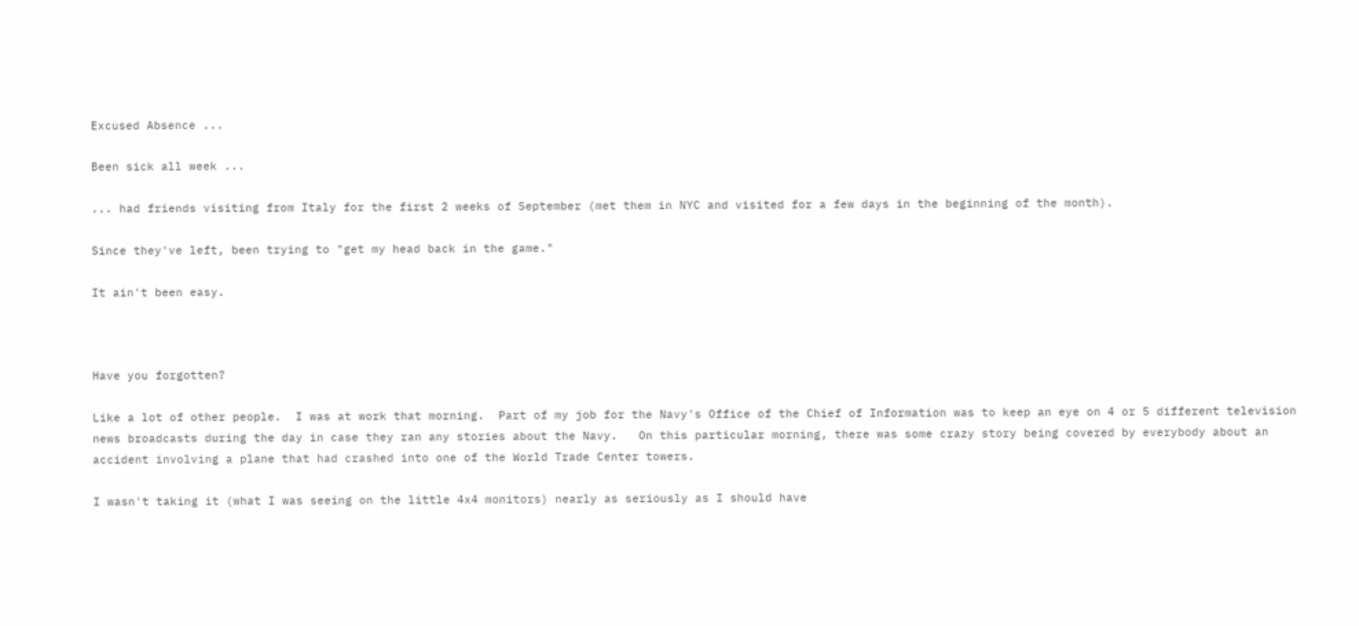Excused Absence ...

Been sick all week ...

... had friends visiting from Italy for the first 2 weeks of September (met them in NYC and visited for a few days in the beginning of the month).

Since they've left, been trying to "get my head back in the game."

It ain't been easy.



Have you forgotten?

Like a lot of other people.  I was at work that morning.  Part of my job for the Navy's Office of the Chief of Information was to keep an eye on 4 or 5 different television news broadcasts during the day in case they ran any stories about the Navy.   On this particular morning, there was some crazy story being covered by everybody about an accident involving a plane that had crashed into one of the World Trade Center towers.

I wasn't taking it (what I was seeing on the little 4x4 monitors) nearly as seriously as I should have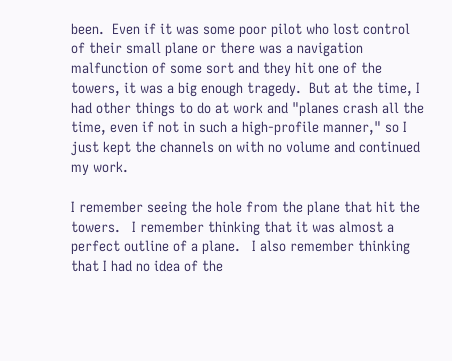been.  Even if it was some poor pilot who lost control of their small plane or there was a navigation malfunction of some sort and they hit one of the towers, it was a big enough tragedy.  But at the time, I had other things to do at work and "planes crash all the time, even if not in such a high-profile manner," so I just kept the channels on with no volume and continued my work.

I remember seeing the hole from the plane that hit the towers.   I remember thinking that it was almost a perfect outline of a plane.   I also remember thinking that I had no idea of the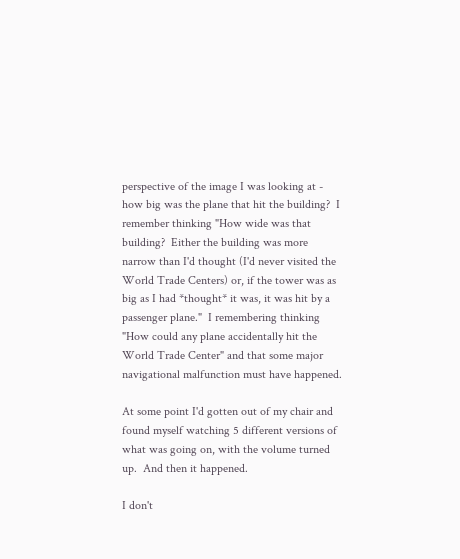perspective of the image I was looking at - how big was the plane that hit the building?  I remember thinking "How wide was that building?  Either the building was more narrow than I'd thought (I'd never visited the World Trade Centers) or, if the tower was as big as I had *thought* it was, it was hit by a passenger plane."  I remembering thinking "How could any plane accidentally hit the World Trade Center" and that some major navigational malfunction must have happened.

At some point I'd gotten out of my chair and found myself watching 5 different versions of what was going on, with the volume turned up.  And then it happened.

I don't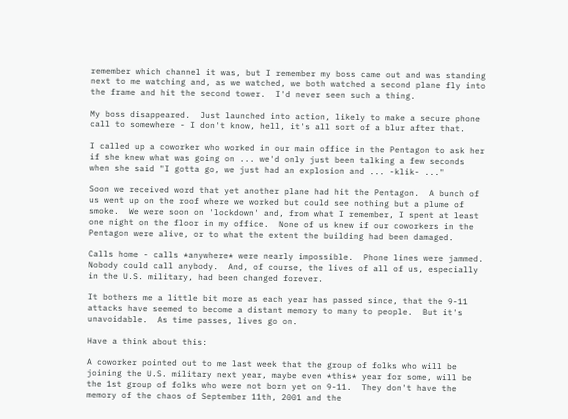remember which channel it was, but I remember my boss came out and was standing next to me watching and, as we watched, we both watched a second plane fly into the frame and hit the second tower.  I'd never seen such a thing.

My boss disappeared.  Just launched into action, likely to make a secure phone call to somewhere - I don't know, hell, it's all sort of a blur after that.

I called up a coworker who worked in our main office in the Pentagon to ask her if she knew what was going on ... we'd only just been talking a few seconds when she said "I gotta go, we just had an explosion and ... -klik- ..."

Soon we received word that yet another plane had hit the Pentagon.  A bunch of us went up on the roof where we worked but could see nothing but a plume of smoke.  We were soon on 'lockdown' and, from what I remember, I spent at least one night on the floor in my office.  None of us knew if our coworkers in the Pentagon were alive, or to what the extent the building had been damaged.

Calls home - calls *anywhere* were nearly impossible.  Phone lines were jammed.  Nobody could call anybody.  And, of course, the lives of all of us, especially in the U.S. military, had been changed forever.

It bothers me a little bit more as each year has passed since, that the 9-11 attacks have seemed to become a distant memory to many to people.  But it's unavoidable.  As time passes, lives go on.

Have a think about this:

A coworker pointed out to me last week that the group of folks who will be joining the U.S. military next year, maybe even *this* year for some, will be the 1st group of folks who were not born yet on 9-11.  They don't have the memory of the chaos of September 11th, 2001 and the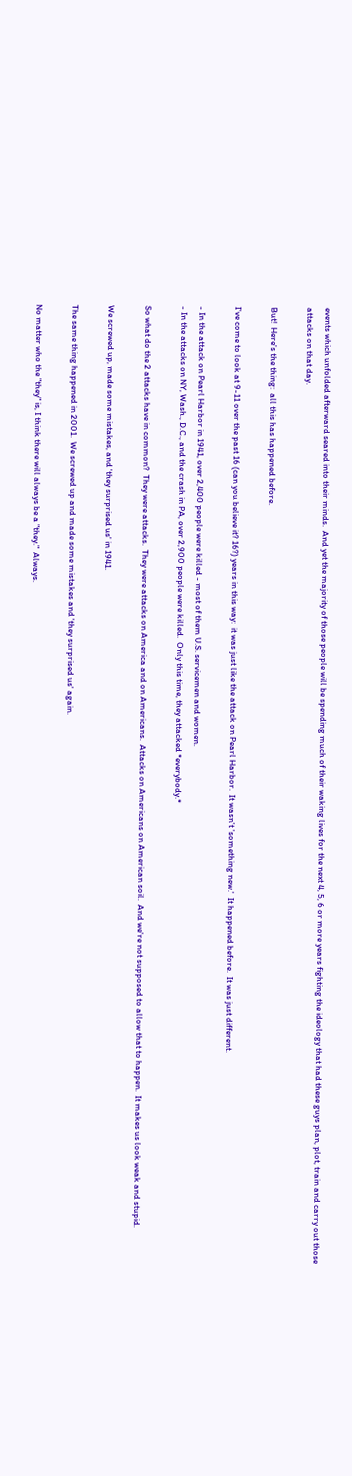events which unfolded afterward seared into their minds.  And yet the majority of those people will be spending much of their waking lives for the next 4, 5, 6 or more years fighting the ideology that had these guys plan, plot, train and carry out those attacks on that day.

But!  Here's the thing:  all this has happened before.

I've come to look at 9-11 over the past 16 (can you believe it? 16?) years in this way:  it was just like the attack on Pearl Harbor.  It wasn't 'something new.'  It happened before.  It was just different.

- In the attack on Pearl Harbor in 1941, over 2,400 people were killed - most of them U.S. servicemen and women.
- In the attacks on NY, Wash., D.C., and the crash in PA, over 2,900 people were killed.  Only this time, they attacked *everybody.*

So what do the 2 attacks have in common?  They were attacks.  They were attacks on America and on Americans.  Attacks on Americans on American soil.  And we're not supposed to allow that to happen.  It makes us look weak and stupid.

We screwed up, made some mistakes, and 'they surprised us' in 1941.

The same thing happened in 2001.  We screwed up and made some mistakes and 'they surprised us' again.

No matter who the "they" is, I think there will always be a "they."  Always.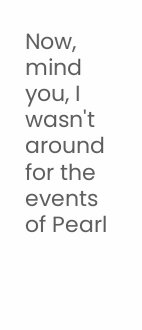Now, mind you, I wasn't around for the events of Pearl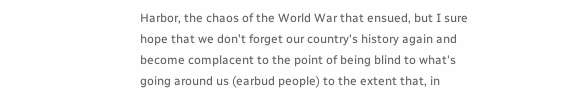Harbor, the chaos of the World War that ensued, but I sure hope that we don't forget our country's history again and become complacent to the point of being blind to what's going around us (earbud people) to the extent that, in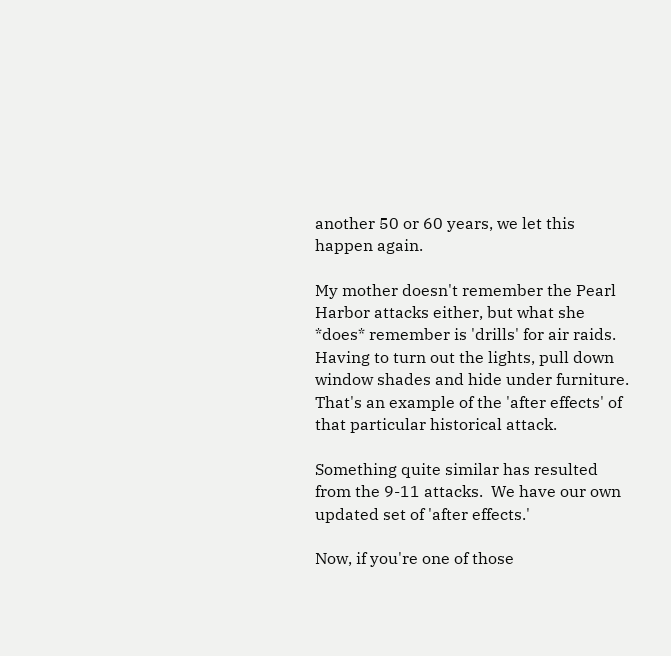another 50 or 60 years, we let this happen again.

My mother doesn't remember the Pearl Harbor attacks either, but what she *does* remember is 'drills' for air raids.  Having to turn out the lights, pull down window shades and hide under furniture.  That's an example of the 'after effects' of that particular historical attack.

Something quite similar has resulted from the 9-11 attacks.  We have our own updated set of 'after effects.'

Now, if you're one of those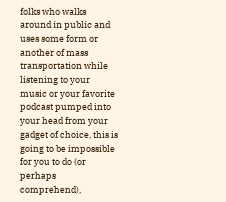folks who walks around in public and uses some form or another of mass transportation while listening to your music or your favorite podcast pumped into your head from your gadget of choice, this is going to be impossible for you to do (or perhaps comprehend),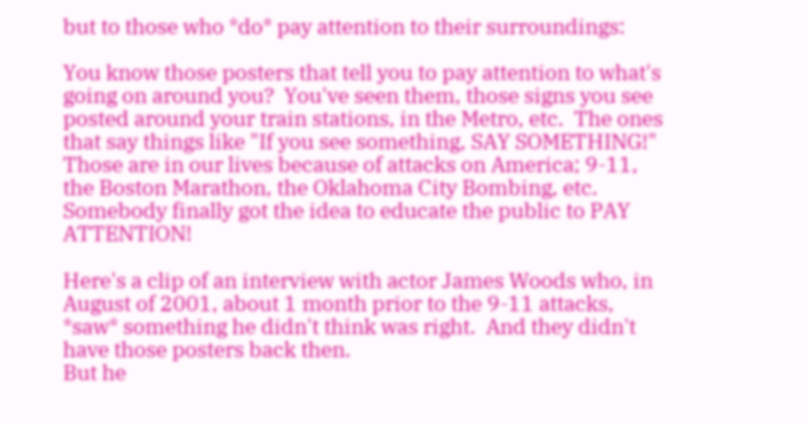but to those who *do* pay attention to their surroundings:

You know those posters that tell you to pay attention to what's going on around you?  You've seen them, those signs you see posted around your train stations, in the Metro, etc.  The ones that say things like "If you see something, SAY SOMETHING!"  Those are in our lives because of attacks on America; 9-11, the Boston Marathon, the Oklahoma City Bombing, etc.  Somebody finally got the idea to educate the public to PAY ATTENTION!

Here's a clip of an interview with actor James Woods who, in August of 2001, about 1 month prior to the 9-11 attacks, *saw* something he didn't think was right.  And they didn't have those posters back then.
But he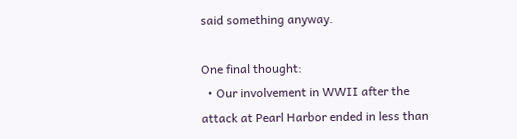said something anyway.

One final thought:
  • Our involvement in WWII after the attack at Pearl Harbor ended in less than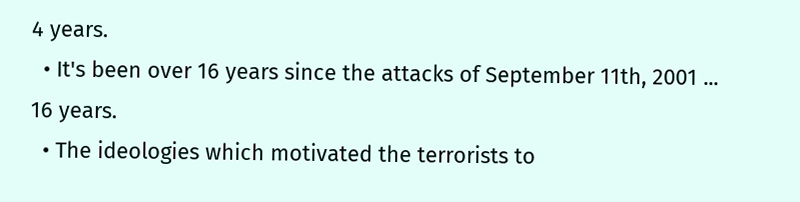4 years.
  • It's been over 16 years since the attacks of September 11th, 2001 ... 16 years.
  • The ideologies which motivated the terrorists to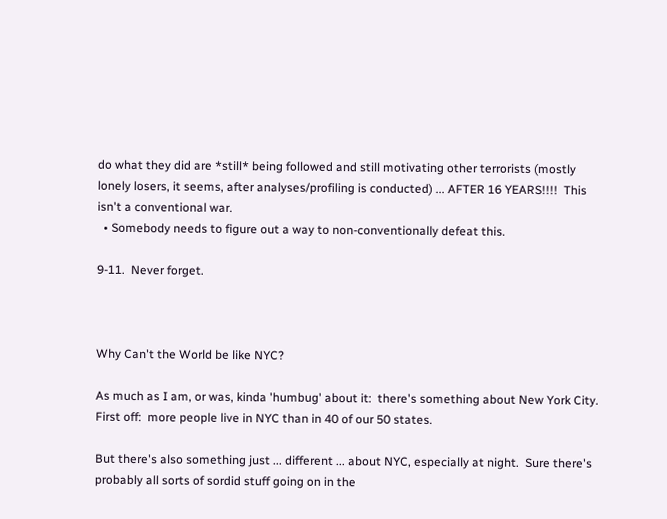do what they did are *still* being followed and still motivating other terrorists (mostly lonely losers, it seems, after analyses/profiling is conducted) ... AFTER 16 YEARS!!!!  This isn't a conventional war.
  • Somebody needs to figure out a way to non-conventionally defeat this.

9-11.  Never forget.



Why Can't the World be like NYC?

As much as I am, or was, kinda 'humbug' about it:  there's something about New York City.  First off:  more people live in NYC than in 40 of our 50 states.

But there's also something just ... different ... about NYC, especially at night.  Sure there's probably all sorts of sordid stuff going on in the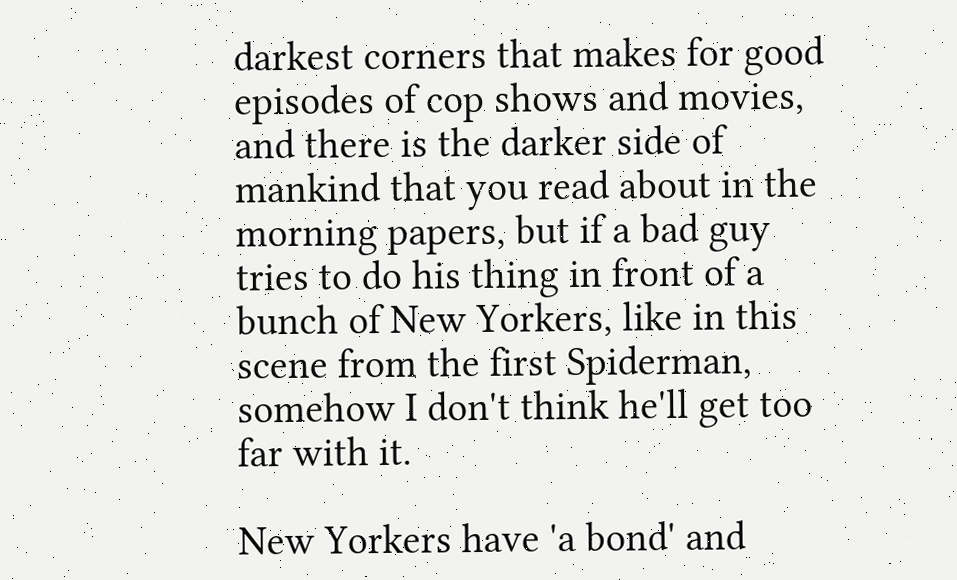darkest corners that makes for good episodes of cop shows and movies, and there is the darker side of mankind that you read about in the morning papers, but if a bad guy tries to do his thing in front of a bunch of New Yorkers, like in this scene from the first Spiderman, somehow I don't think he'll get too far with it.

New Yorkers have 'a bond' and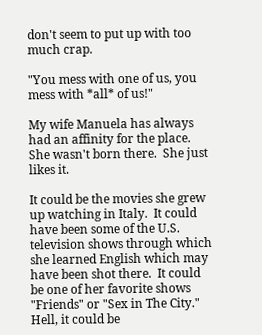don't seem to put up with too much crap.

"You mess with one of us, you mess with *all* of us!"

My wife Manuela has always had an affinity for the place.  She wasn't born there.  She just likes it.

It could be the movies she grew up watching in Italy.  It could have been some of the U.S. television shows through which she learned English which may have been shot there.  It could be one of her favorite shows "Friends" or "Sex in The City."  Hell, it could be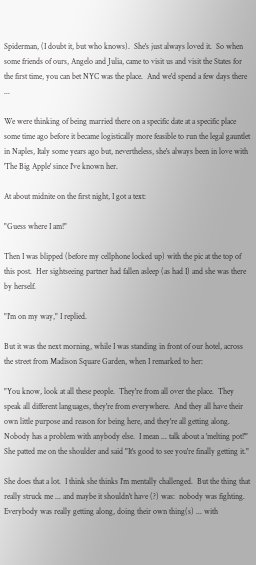Spiderman, (I doubt it, but who knows).  She's just always loved it.  So when some friends of ours, Angelo and Julia, came to visit us and visit the States for the first time, you can bet NYC was the place.  And we'd spend a few days there ...

We were thinking of being married there on a specific date at a specific place some time ago before it became logistically more feasible to run the legal gauntlet in Naples, Italy some years ago but, nevertheless, she's always been in love with 'The Big Apple' since I've known her.

At about midnite on the first night, I got a text:

"Guess where I am!"

Then I was blipped (before my cellphone locked up) with the pic at the top of this post.  Her sightseeing partner had fallen asleep (as had I) and she was there by herself.

"I'm on my way," I replied.

But it was the next morning, while I was standing in front of our hotel, across the street from Madison Square Garden, when I remarked to her:

"You know, look at all these people.  They're from all over the place.  They speak all different languages, they're from everywhere.  And they all have their own little purpose and reason for being here, and they're all getting along.  Nobody has a problem with anybody else.  I mean ... talk about a 'melting pot!'"  She patted me on the shoulder and said "It's good to see you're finally getting it."

She does that a lot.  I think she thinks I'm mentally challenged.  But the thing that really struck me ... and maybe it shouldn't have (?) was:  nobody was fighting.  Everybody was really getting along, doing their own thing(s) ... with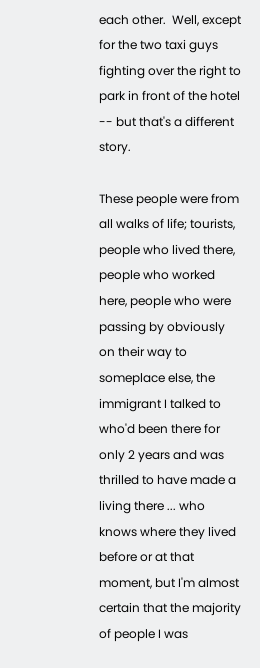each other.  Well, except for the two taxi guys fighting over the right to park in front of the hotel  -- but that's a different story.

These people were from all walks of life; tourists, people who lived there, people who worked here, people who were passing by obviously on their way to someplace else, the immigrant I talked to who'd been there for only 2 years and was thrilled to have made a living there ... who knows where they lived before or at that moment, but I'm almost certain that the majority of people I was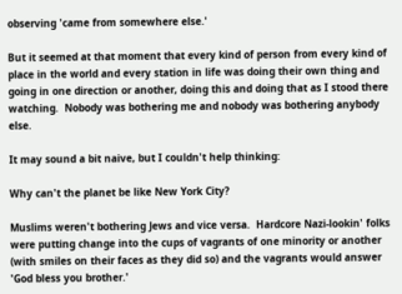observing 'came from somewhere else.'

But it seemed at that moment that every kind of person from every kind of place in the world and every station in life was doing their own thing and going in one direction or another, doing this and doing that as I stood there watching.  Nobody was bothering me and nobody was bothering anybody else.

It may sound a bit naive, but I couldn't help thinking:

Why can't the planet be like New York City?

Muslims weren't bothering Jews and vice versa.  Hardcore Nazi-lookin' folks were putting change into the cups of vagrants of one minority or another (with smiles on their faces as they did so) and the vagrants would answer 'God bless you brother.'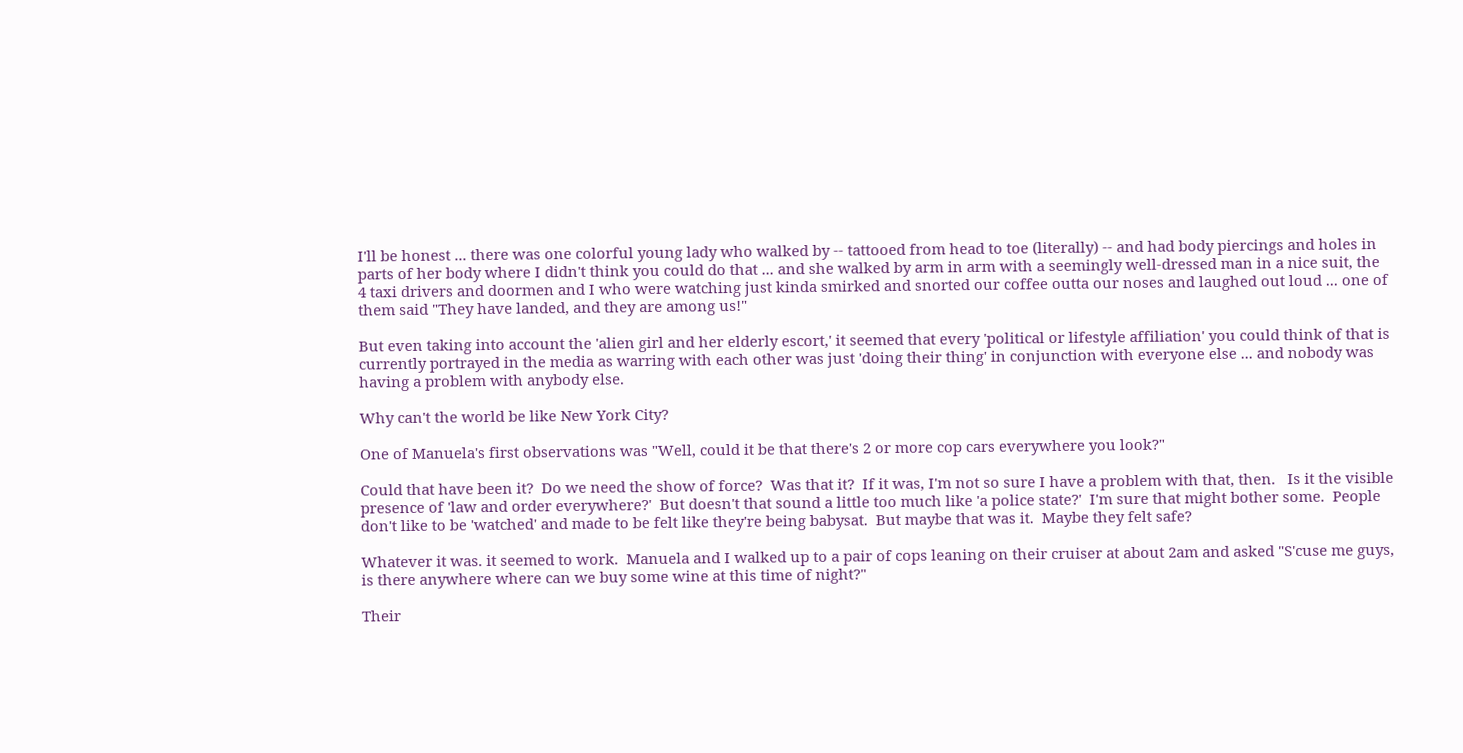I'll be honest ... there was one colorful young lady who walked by -- tattooed from head to toe (literally) -- and had body piercings and holes in parts of her body where I didn't think you could do that ... and she walked by arm in arm with a seemingly well-dressed man in a nice suit, the 4 taxi drivers and doormen and I who were watching just kinda smirked and snorted our coffee outta our noses and laughed out loud ... one of them said "They have landed, and they are among us!"

But even taking into account the 'alien girl and her elderly escort,' it seemed that every 'political or lifestyle affiliation' you could think of that is currently portrayed in the media as warring with each other was just 'doing their thing' in conjunction with everyone else ... and nobody was having a problem with anybody else.

Why can't the world be like New York City?

One of Manuela's first observations was "Well, could it be that there's 2 or more cop cars everywhere you look?"

Could that have been it?  Do we need the show of force?  Was that it?  If it was, I'm not so sure I have a problem with that, then.   Is it the visible presence of 'law and order everywhere?'  But doesn't that sound a little too much like 'a police state?'  I'm sure that might bother some.  People don't like to be 'watched' and made to be felt like they're being babysat.  But maybe that was it.  Maybe they felt safe?

Whatever it was. it seemed to work.  Manuela and I walked up to a pair of cops leaning on their cruiser at about 2am and asked "S'cuse me guys, is there anywhere where can we buy some wine at this time of night?"

Their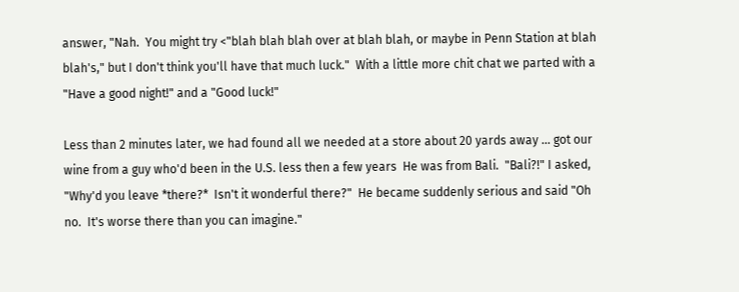answer, "Nah.  You might try <"blah blah blah over at blah blah, or maybe in Penn Station at blah blah's," but I don't think you'll have that much luck."  With a little more chit chat we parted with a "Have a good night!" and a "Good luck!"

Less than 2 minutes later, we had found all we needed at a store about 20 yards away ... got our wine from a guy who'd been in the U.S. less then a few years  He was from Bali.  "Bali?!" I asked, "Why'd you leave *there?*  Isn't it wonderful there?"  He became suddenly serious and said "Oh no.  It's worse there than you can imagine."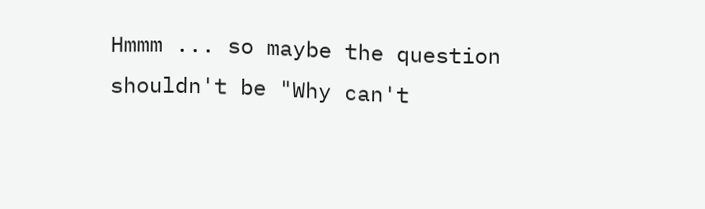Hmmm ... so maybe the question shouldn't be "Why can't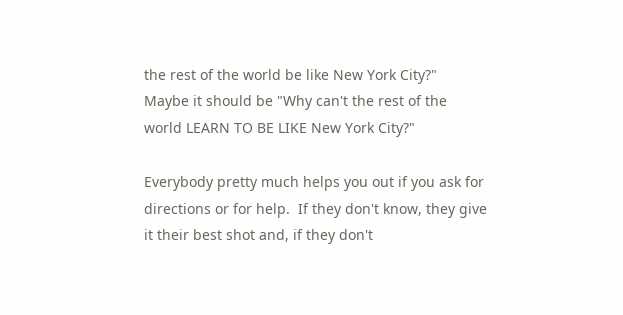the rest of the world be like New York City?"  Maybe it should be "Why can't the rest of the world LEARN TO BE LIKE New York City?"

Everybody pretty much helps you out if you ask for directions or for help.  If they don't know, they give it their best shot and, if they don't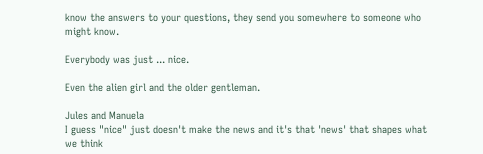know the answers to your questions, they send you somewhere to someone who might know.

Everybody was just ... nice.

Even the alien girl and the older gentleman.

Jules and Manuela
I guess "nice" just doesn't make the news and it's that 'news' that shapes what we think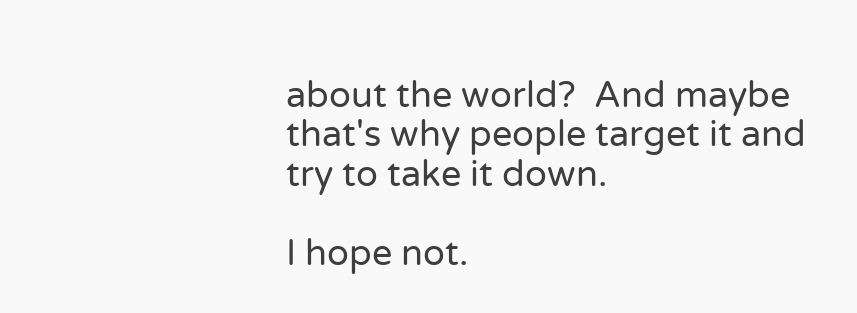about the world?  And maybe that's why people target it and try to take it down.

I hope not.